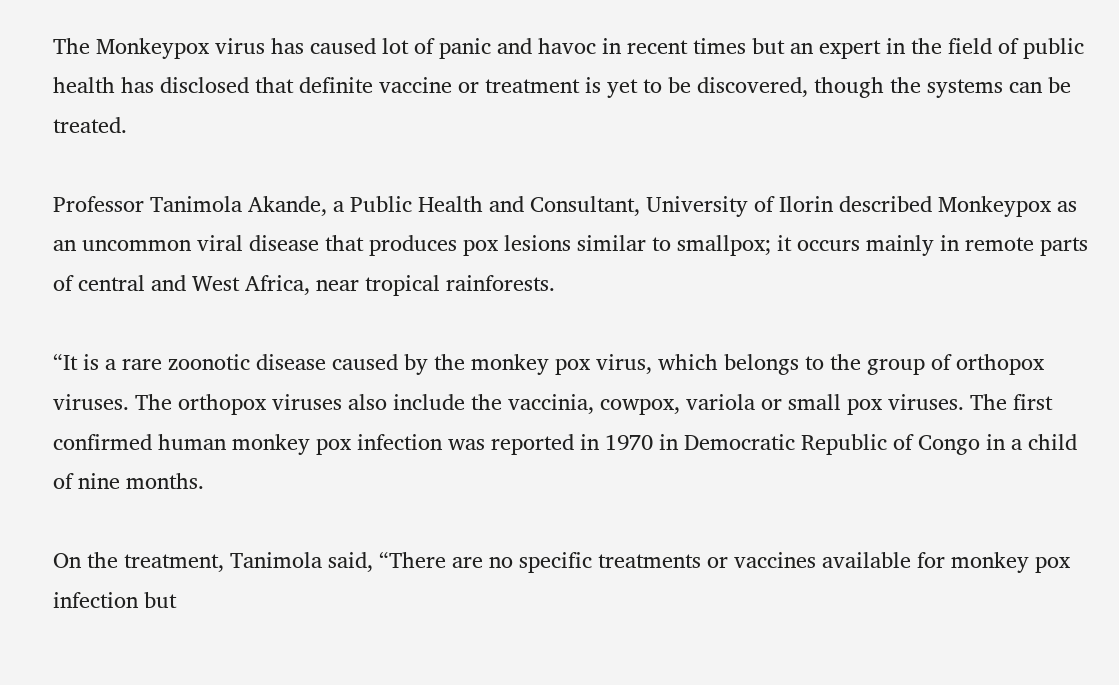The Monkeypox virus has caused lot of panic and havoc in recent times but an expert in the field of public health has disclosed that definite vaccine or treatment is yet to be discovered, though the systems can be treated.

Professor Tanimola Akande, a Public Health and Consultant, University of Ilorin described Monkeypox as an uncommon viral disease that produces pox lesions similar to smallpox; it occurs mainly in remote parts of central and West Africa, near tropical rainforests.

“It is a rare zoonotic disease caused by the monkey pox virus, which belongs to the group of orthopox viruses. The orthopox viruses also include the vaccinia, cowpox, variola or small pox viruses. The first confirmed human monkey pox infection was reported in 1970 in Democratic Republic of Congo in a child of nine months.

On the treatment, Tanimola said, “There are no specific treatments or vaccines available for monkey pox infection but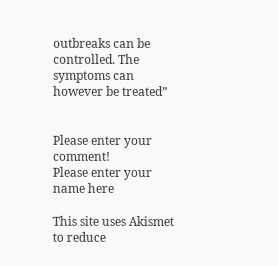outbreaks can be controlled. The symptoms can however be treated”


Please enter your comment!
Please enter your name here

This site uses Akismet to reduce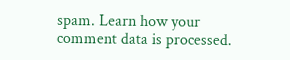spam. Learn how your comment data is processed.